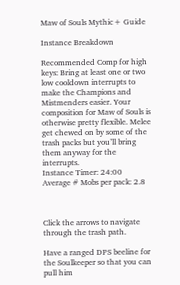Maw of Souls Mythic+ Guide

Instance Breakdown

Recommended Comp for high keys: Bring at least one or two low cooldown interrupts to make the Champions and Mistmenders easier. Your composition for Maw of Souls is otherwise pretty flexible. Melee get chewed on by some of the trash packs but you’ll bring them anyway for the interrupts.
Instance Timer: 24:00
Average # Mobs per pack: 2.8



Click the arrows to navigate through the trash path.

Have a ranged DPS beeline for the Soulkeeper so that you can pull him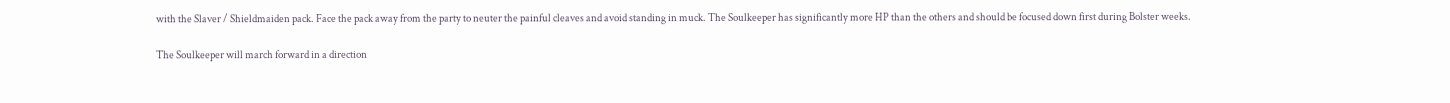with the Slaver / Shieldmaiden pack. Face the pack away from the party to neuter the painful cleaves and avoid standing in muck. The Soulkeeper has significantly more HP than the others and should be focused down first during Bolster weeks.

The Soulkeeper will march forward in a direction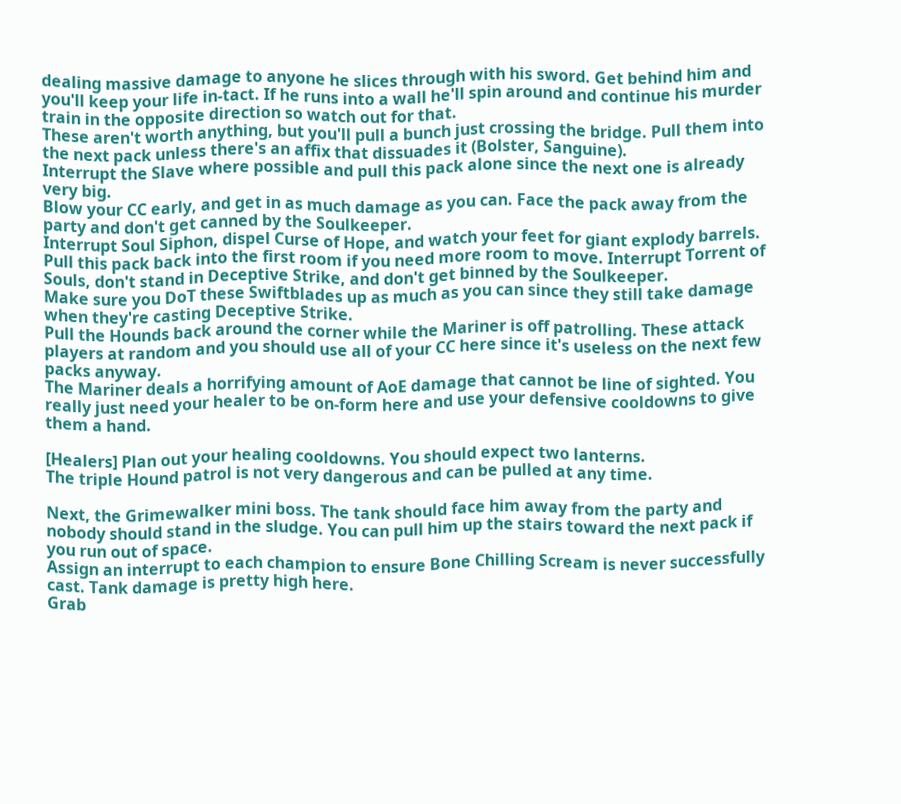dealing massive damage to anyone he slices through with his sword. Get behind him and you'll keep your life in-tact. If he runs into a wall he'll spin around and continue his murder train in the opposite direction so watch out for that.
These aren't worth anything, but you'll pull a bunch just crossing the bridge. Pull them into the next pack unless there's an affix that dissuades it (Bolster, Sanguine).
Interrupt the Slave where possible and pull this pack alone since the next one is already very big.
Blow your CC early, and get in as much damage as you can. Face the pack away from the party and don't get canned by the Soulkeeper.
Interrupt Soul Siphon, dispel Curse of Hope, and watch your feet for giant explody barrels.
Pull this pack back into the first room if you need more room to move. Interrupt Torrent of Souls, don't stand in Deceptive Strike, and don't get binned by the Soulkeeper.
Make sure you DoT these Swiftblades up as much as you can since they still take damage when they're casting Deceptive Strike.
Pull the Hounds back around the corner while the Mariner is off patrolling. These attack players at random and you should use all of your CC here since it's useless on the next few packs anyway.
The Mariner deals a horrifying amount of AoE damage that cannot be line of sighted. You really just need your healer to be on-form here and use your defensive cooldowns to give them a hand.

[Healers] Plan out your healing cooldowns. You should expect two lanterns.
The triple Hound patrol is not very dangerous and can be pulled at any time.

Next, the Grimewalker mini boss. The tank should face him away from the party and nobody should stand in the sludge. You can pull him up the stairs toward the next pack if you run out of space.
Assign an interrupt to each champion to ensure Bone Chilling Scream is never successfully cast. Tank damage is pretty high here.
Grab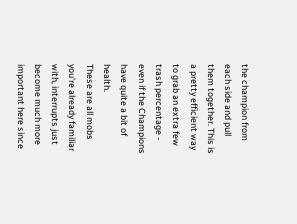the champion from each side and pull them together. This is a pretty efficient way to grab an extra few trash percentage - even if the Champions have quite a bit of health.
These are all mobs you're already familiar with, interrupts just become much more important here since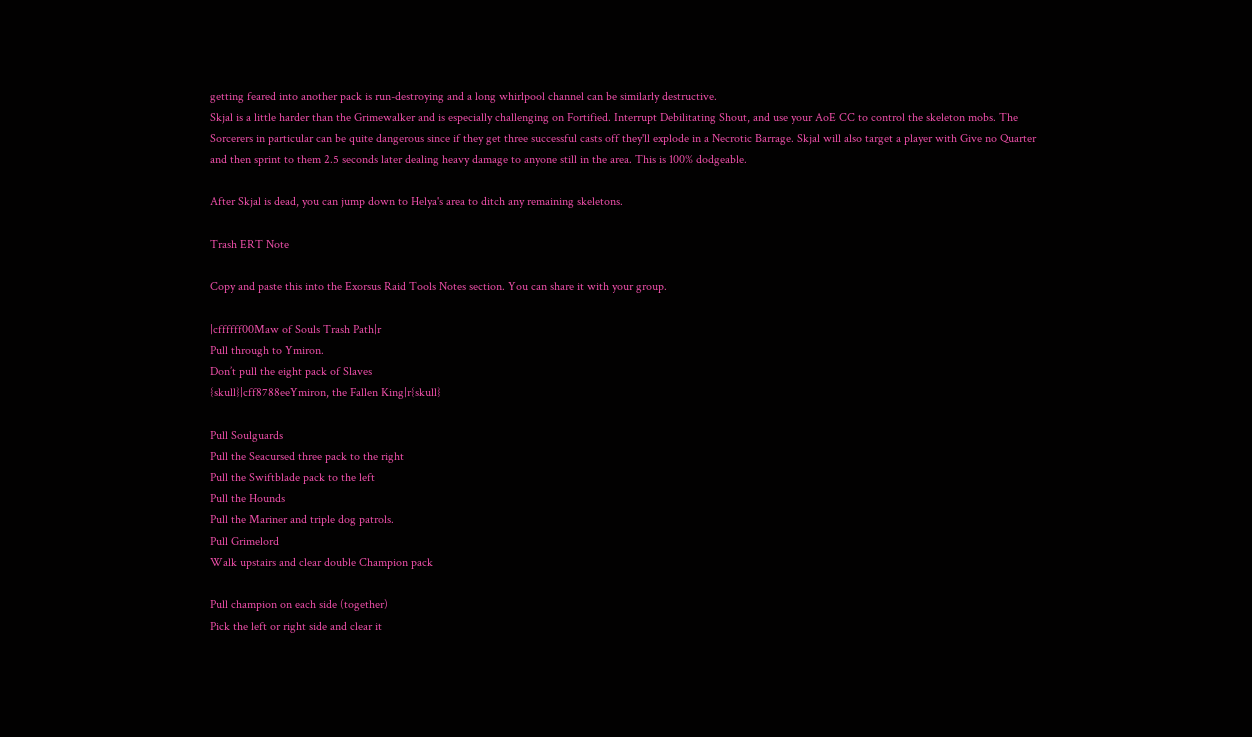getting feared into another pack is run-destroying and a long whirlpool channel can be similarly destructive.
Skjal is a little harder than the Grimewalker and is especially challenging on Fortified. Interrupt Debilitating Shout, and use your AoE CC to control the skeleton mobs. The Sorcerers in particular can be quite dangerous since if they get three successful casts off they'll explode in a Necrotic Barrage. Skjal will also target a player with Give no Quarter and then sprint to them 2.5 seconds later dealing heavy damage to anyone still in the area. This is 100% dodgeable.

After Skjal is dead, you can jump down to Helya's area to ditch any remaining skeletons.

Trash ERT Note

Copy and paste this into the Exorsus Raid Tools Notes section. You can share it with your group.

|cffffff00Maw of Souls Trash Path|r
Pull through to Ymiron.
Don’t pull the eight pack of Slaves
{skull}|cff8788eeYmiron, the Fallen King|r{skull}

Pull Soulguards
Pull the Seacursed three pack to the right
Pull the Swiftblade pack to the left
Pull the Hounds
Pull the Mariner and triple dog patrols.
Pull Grimelord
Walk upstairs and clear double Champion pack

Pull champion on each side (together)
Pick the left or right side and clear it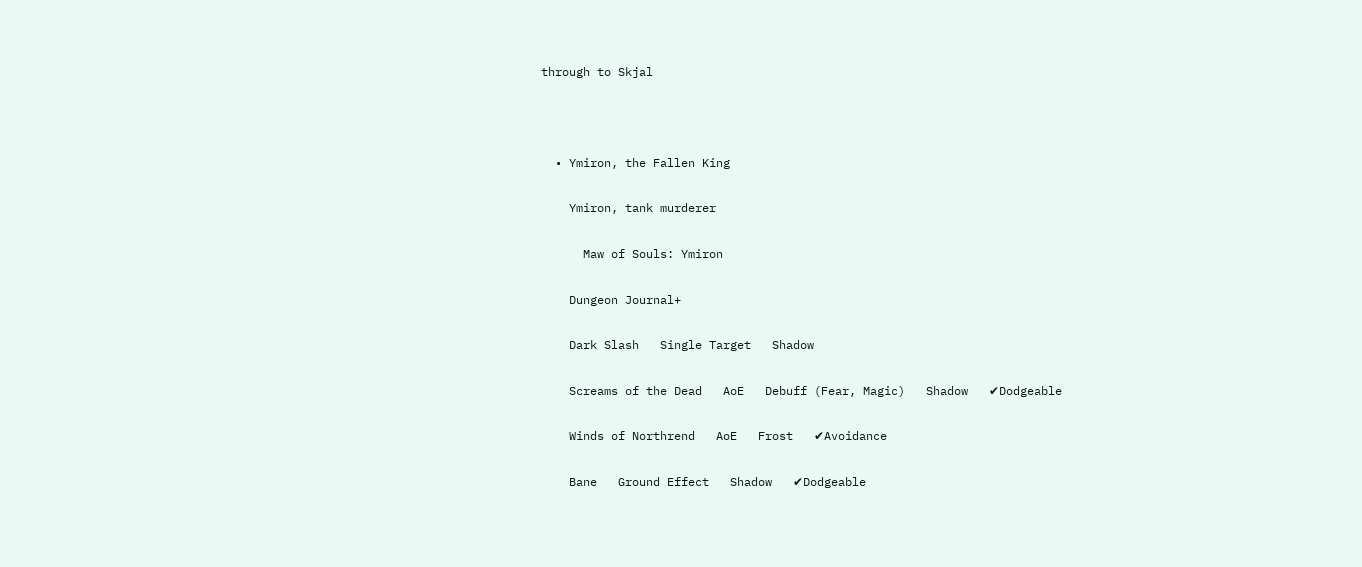through to Skjal



  • Ymiron, the Fallen King

    Ymiron, tank murderer

      Maw of Souls: Ymiron

    Dungeon Journal+

    Dark Slash   Single Target   Shadow

    Screams of the Dead   AoE   Debuff (Fear, Magic)   Shadow   ✔Dodgeable

    Winds of Northrend   AoE   Frost   ✔Avoidance

    Bane   Ground Effect   Shadow   ✔Dodgeable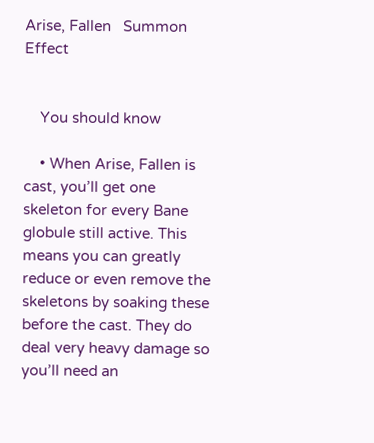Arise, Fallen   Summon Effect


    You should know

    • When Arise, Fallen is cast, you’ll get one skeleton for every Bane globule still active. This means you can greatly reduce or even remove the skeletons by soaking these before the cast. They do deal very heavy damage so you’ll need an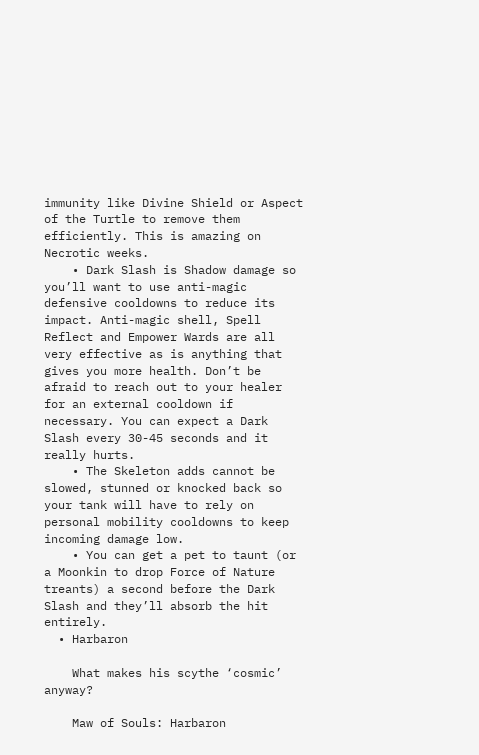immunity like Divine Shield or Aspect of the Turtle to remove them efficiently. This is amazing on Necrotic weeks.
    • Dark Slash is Shadow damage so you’ll want to use anti-magic defensive cooldowns to reduce its impact. Anti-magic shell, Spell Reflect and Empower Wards are all very effective as is anything that gives you more health. Don’t be afraid to reach out to your healer for an external cooldown if necessary. You can expect a Dark Slash every 30-45 seconds and it really hurts.
    • The Skeleton adds cannot be slowed, stunned or knocked back so your tank will have to rely on personal mobility cooldowns to keep incoming damage low.
    • You can get a pet to taunt (or a Moonkin to drop Force of Nature treants) a second before the Dark Slash and they’ll absorb the hit entirely.
  • Harbaron

    What makes his scythe ‘cosmic’ anyway?

    Maw of Souls: Harbaron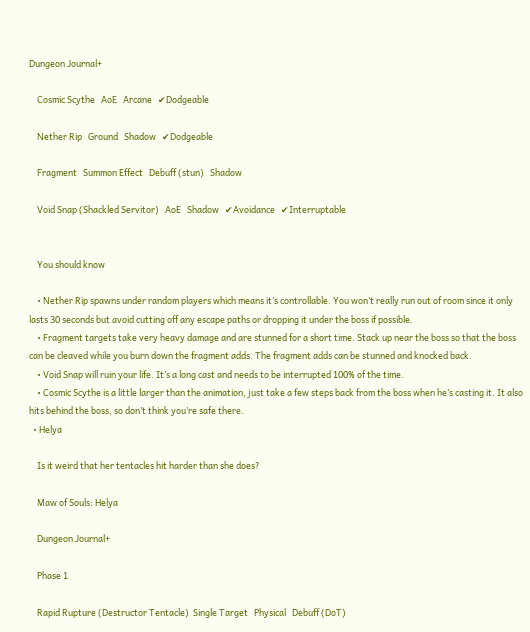Dungeon Journal+

    Cosmic Scythe   AoE   Arcane   ✔Dodgeable

    Nether Rip   Ground   Shadow   ✔Dodgeable

    Fragment   Summon Effect   Debuff (stun)   Shadow

    Void Snap (Shackled Servitor)   AoE   Shadow   ✔Avoidance   ✔Interruptable


    You should know

    • Nether Rip spawns under random players which means it’s controllable. You won’t really run out of room since it only lasts 30 seconds but avoid cutting off any escape paths or dropping it under the boss if possible.
    • Fragment targets take very heavy damage and are stunned for a short time. Stack up near the boss so that the boss can be cleaved while you burn down the fragment adds. The fragment adds can be stunned and knocked back.
    • Void Snap will ruin your life. It’s a long cast and needs to be interrupted 100% of the time.
    • Cosmic Scythe is a little larger than the animation, just take a few steps back from the boss when he’s casting it. It also hits behind the boss, so don’t think you’re safe there.
  • Helya

    Is it weird that her tentacles hit harder than she does?

    Maw of Souls: Helya

    Dungeon Journal+

    Phase 1

    Rapid Rupture (Destructor Tentacle)  Single Target   Physical   Debuff (DoT)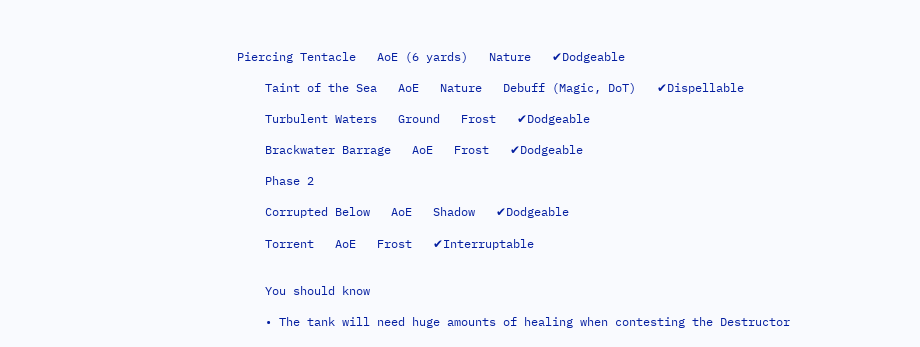Piercing Tentacle   AoE (6 yards)   Nature   ✔Dodgeable

    Taint of the Sea   AoE   Nature   Debuff (Magic, DoT)   ✔Dispellable

    Turbulent Waters   Ground   Frost   ✔Dodgeable

    Brackwater Barrage   AoE   Frost   ✔Dodgeable

    Phase 2

    Corrupted Below   AoE   Shadow   ✔Dodgeable

    Torrent   AoE   Frost   ✔Interruptable


    You should know

    • The tank will need huge amounts of healing when contesting the Destructor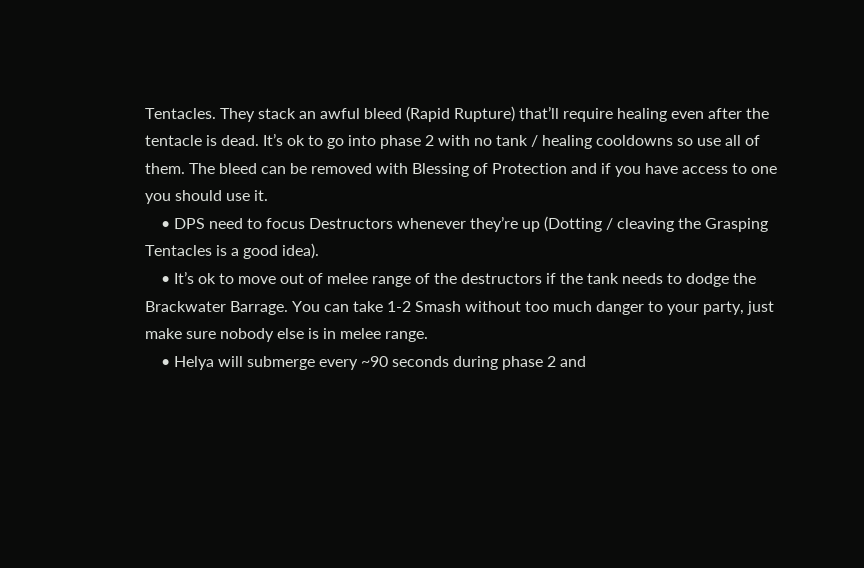Tentacles. They stack an awful bleed (Rapid Rupture) that’ll require healing even after the tentacle is dead. It’s ok to go into phase 2 with no tank / healing cooldowns so use all of them. The bleed can be removed with Blessing of Protection and if you have access to one you should use it.
    • DPS need to focus Destructors whenever they’re up (Dotting / cleaving the Grasping Tentacles is a good idea).
    • It’s ok to move out of melee range of the destructors if the tank needs to dodge the Brackwater Barrage. You can take 1-2 Smash without too much danger to your party, just make sure nobody else is in melee range.
    • Helya will submerge every ~90 seconds during phase 2 and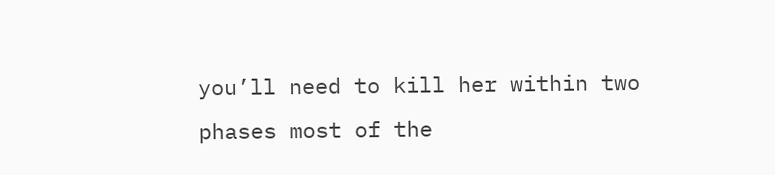you’ll need to kill her within two phases most of the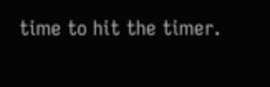time to hit the timer.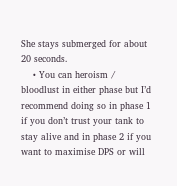She stays submerged for about 20 seconds.
    • You can heroism / bloodlust in either phase but I’d recommend doing so in phase 1 if you don’t trust your tank to stay alive and in phase 2 if you want to maximise DPS or will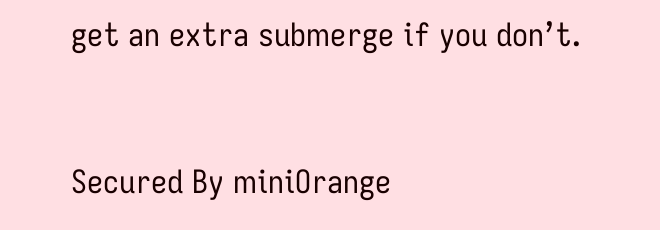get an extra submerge if you don’t.


Secured By miniOrange